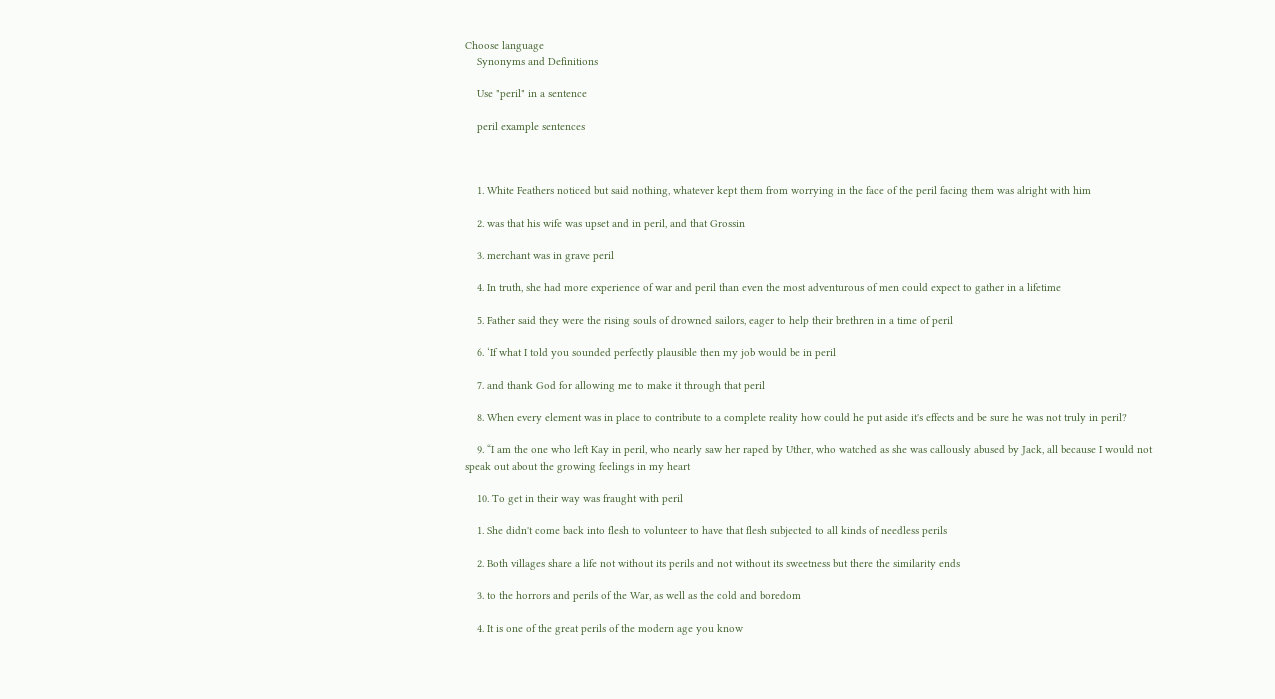Choose language
    Synonyms and Definitions

    Use "peril" in a sentence

    peril example sentences



    1. White Feathers noticed but said nothing, whatever kept them from worrying in the face of the peril facing them was alright with him

    2. was that his wife was upset and in peril, and that Grossin

    3. merchant was in grave peril

    4. In truth, she had more experience of war and peril than even the most adventurous of men could expect to gather in a lifetime

    5. Father said they were the rising souls of drowned sailors, eager to help their brethren in a time of peril

    6. ‘If what I told you sounded perfectly plausible then my job would be in peril

    7. and thank God for allowing me to make it through that peril

    8. When every element was in place to contribute to a complete reality how could he put aside it's effects and be sure he was not truly in peril?

    9. “I am the one who left Kay in peril, who nearly saw her raped by Uther, who watched as she was callously abused by Jack, all because I would not speak out about the growing feelings in my heart

    10. To get in their way was fraught with peril

    1. She didn't come back into flesh to volunteer to have that flesh subjected to all kinds of needless perils

    2. Both villages share a life not without its perils and not without its sweetness but there the similarity ends

    3. to the horrors and perils of the War, as well as the cold and boredom

    4. It is one of the great perils of the modern age you know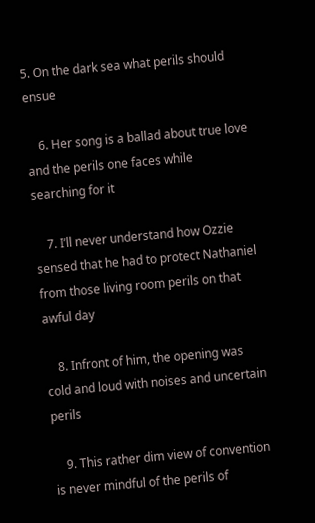5. On the dark sea what perils should ensue

    6. Her song is a ballad about true love and the perils one faces while searching for it

    7. I’ll never understand how Ozzie sensed that he had to protect Nathaniel from those living room perils on that awful day

    8. Infront of him, the opening was cold and loud with noises and uncertain perils

    9. This rather dim view of convention is never mindful of the perils of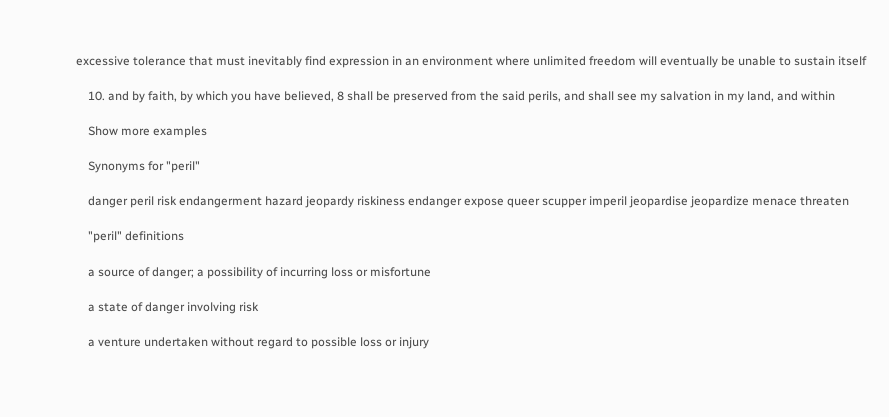excessive tolerance that must inevitably find expression in an environment where unlimited freedom will eventually be unable to sustain itself

    10. and by faith, by which you have believed, 8 shall be preserved from the said perils, and shall see my salvation in my land, and within

    Show more examples

    Synonyms for "peril"

    danger peril risk endangerment hazard jeopardy riskiness endanger expose queer scupper imperil jeopardise jeopardize menace threaten

    "peril" definitions

    a source of danger; a possibility of incurring loss or misfortune

    a state of danger involving risk

    a venture undertaken without regard to possible loss or injury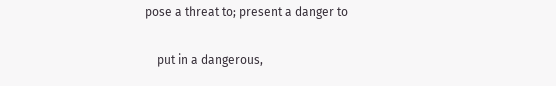pose a threat to; present a danger to

    put in a dangerous,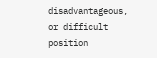disadvantageous, or difficult position